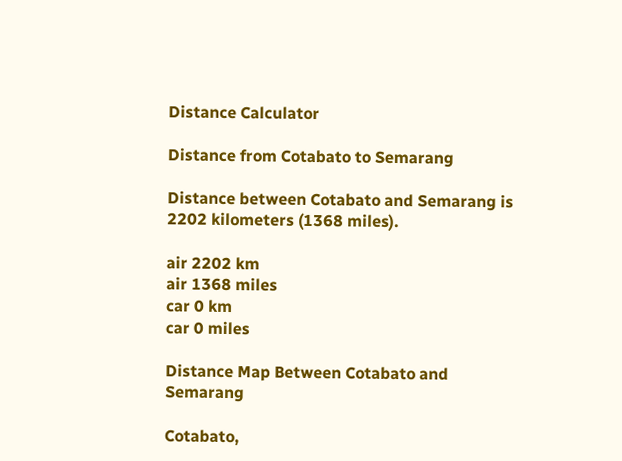Distance Calculator

Distance from Cotabato to Semarang

Distance between Cotabato and Semarang is 2202 kilometers (1368 miles).

air 2202 km
air 1368 miles
car 0 km
car 0 miles

Distance Map Between Cotabato and Semarang

Cotabato,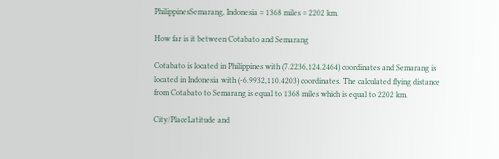PhilippinesSemarang, Indonesia = 1368 miles = 2202 km.

How far is it between Cotabato and Semarang

Cotabato is located in Philippines with (7.2236,124.2464) coordinates and Semarang is located in Indonesia with (-6.9932,110.4203) coordinates. The calculated flying distance from Cotabato to Semarang is equal to 1368 miles which is equal to 2202 km.

City/PlaceLatitude and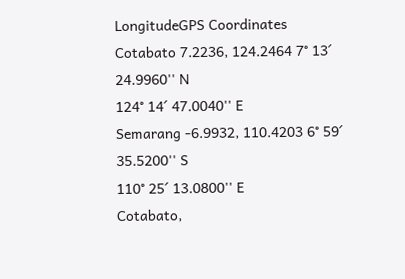LongitudeGPS Coordinates
Cotabato 7.2236, 124.2464 7° 13´ 24.9960'' N
124° 14´ 47.0040'' E
Semarang -6.9932, 110.4203 6° 59´ 35.5200'' S
110° 25´ 13.0800'' E
Cotabato,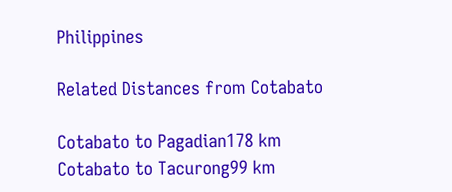Philippines

Related Distances from Cotabato

Cotabato to Pagadian178 km
Cotabato to Tacurong99 km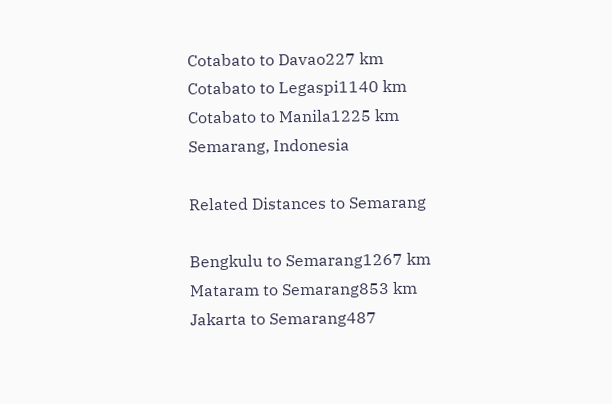Cotabato to Davao227 km
Cotabato to Legaspi1140 km
Cotabato to Manila1225 km
Semarang, Indonesia

Related Distances to Semarang

Bengkulu to Semarang1267 km
Mataram to Semarang853 km
Jakarta to Semarang487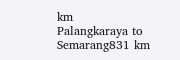km
Palangkaraya to Semarang831 km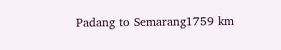Padang to Semarang1759 km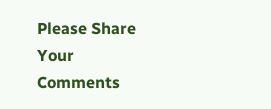Please Share Your Comments